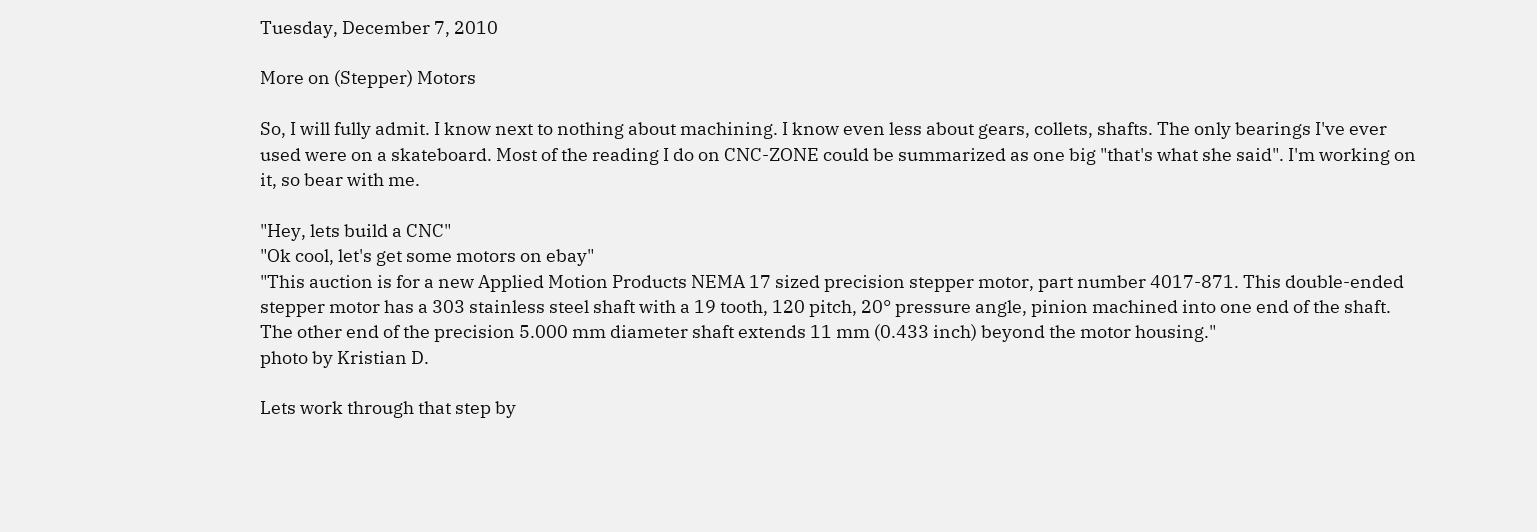Tuesday, December 7, 2010

More on (Stepper) Motors

So, I will fully admit. I know next to nothing about machining. I know even less about gears, collets, shafts. The only bearings I've ever used were on a skateboard. Most of the reading I do on CNC-ZONE could be summarized as one big "that's what she said". I'm working on it, so bear with me.

"Hey, lets build a CNC"
"Ok cool, let's get some motors on ebay"
"This auction is for a new Applied Motion Products NEMA 17 sized precision stepper motor, part number 4017-871. This double-ended stepper motor has a 303 stainless steel shaft with a 19 tooth, 120 pitch, 20° pressure angle, pinion machined into one end of the shaft. The other end of the precision 5.000 mm diameter shaft extends 11 mm (0.433 inch) beyond the motor housing."
photo by Kristian D.

Lets work through that step by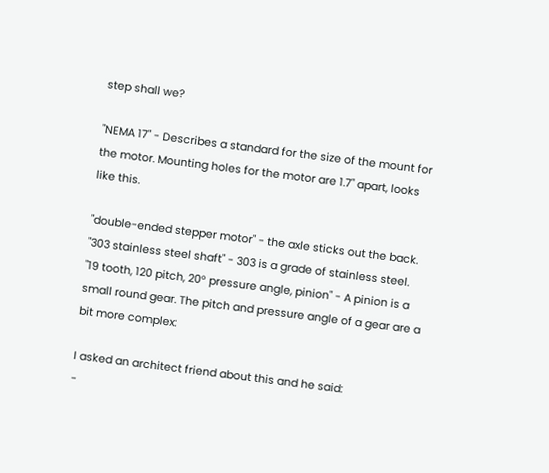step shall we?

"NEMA 17" - Describes a standard for the size of the mount for the motor. Mounting holes for the motor are 1.7" apart, looks like this.

"double-ended stepper motor" - the axle sticks out the back.
"303 stainless steel shaft" - 303 is a grade of stainless steel.
"19 tooth, 120 pitch, 20° pressure angle, pinion" - A pinion is a small round gear. The pitch and pressure angle of a gear are a bit more complex:

I asked an architect friend about this and he said:
-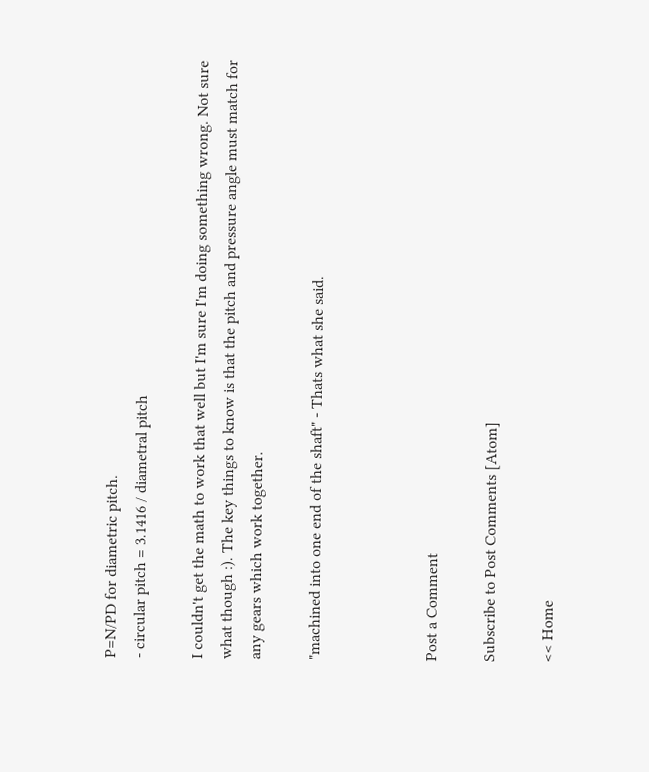P=N/PD for diametric pitch.
- circular pitch = 3.1416 / diametral pitch

I couldn't get the math to work that well but I'm sure I'm doing something wrong. Not sure what though :). The key things to know is that the pitch and pressure angle must match for any gears which work together.

"machined into one end of the shaft" - Thats what she said.



Post a Comment

Subscribe to Post Comments [Atom]

<< Home